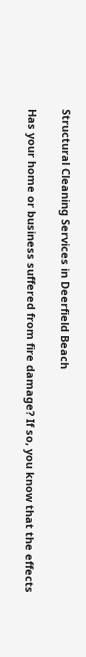Structural Cleaning Services in Deerfield Beach

Has your home or business suffered from fire damage? If so, you know that the effects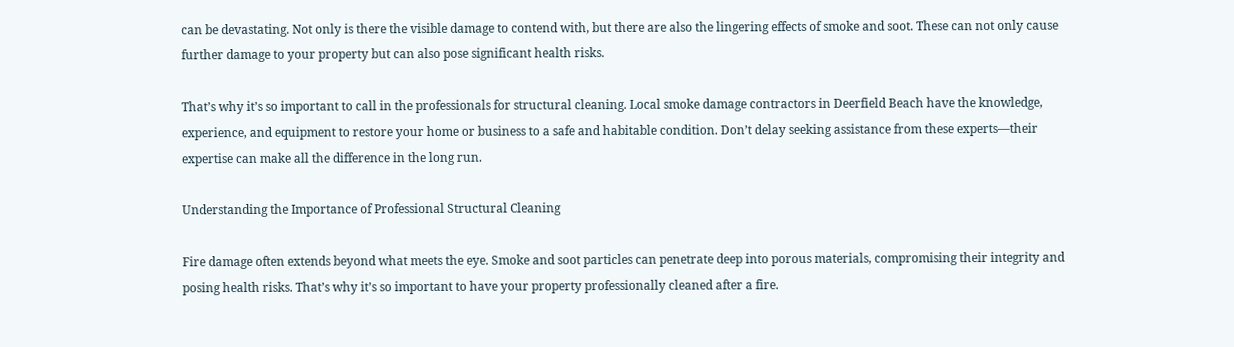can be devastating. Not only is there the visible damage to contend with, but there are also the lingering effects of smoke and soot. These can not only cause further damage to your property but can also pose significant health risks.

That’s why it’s so important to call in the professionals for structural cleaning. Local smoke damage contractors in Deerfield Beach have the knowledge, experience, and equipment to restore your home or business to a safe and habitable condition. Don’t delay seeking assistance from these experts—their expertise can make all the difference in the long run.

Understanding the Importance of Professional Structural Cleaning

Fire damage often extends beyond what meets the eye. Smoke and soot particles can penetrate deep into porous materials, compromising their integrity and posing health risks. That’s why it’s so important to have your property professionally cleaned after a fire.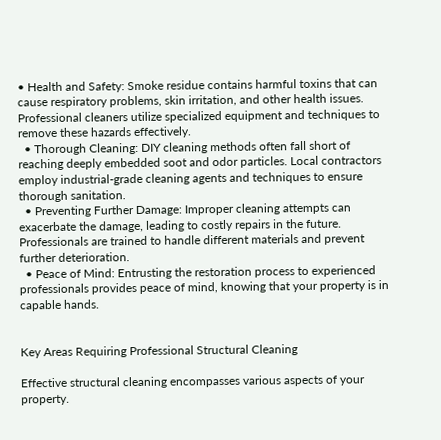• Health and Safety: Smoke residue contains harmful toxins that can cause respiratory problems, skin irritation, and other health issues. Professional cleaners utilize specialized equipment and techniques to remove these hazards effectively.
  • Thorough Cleaning: DIY cleaning methods often fall short of reaching deeply embedded soot and odor particles. Local contractors employ industrial-grade cleaning agents and techniques to ensure thorough sanitation.
  • Preventing Further Damage: Improper cleaning attempts can exacerbate the damage, leading to costly repairs in the future. Professionals are trained to handle different materials and prevent further deterioration.
  • Peace of Mind: Entrusting the restoration process to experienced professionals provides peace of mind, knowing that your property is in capable hands.


Key Areas Requiring Professional Structural Cleaning

Effective structural cleaning encompasses various aspects of your property.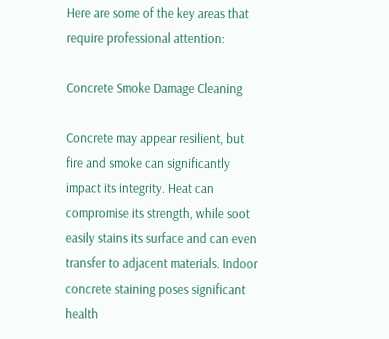Here are some of the key areas that require professional attention:

Concrete Smoke Damage Cleaning

Concrete may appear resilient, but fire and smoke can significantly impact its integrity. Heat can compromise its strength, while soot easily stains its surface and can even transfer to adjacent materials. Indoor concrete staining poses significant health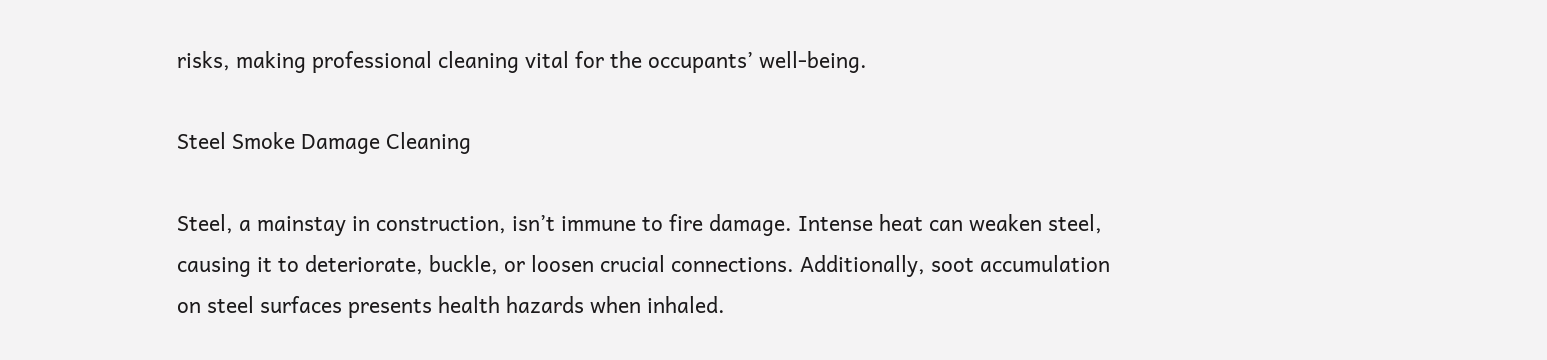risks, making professional cleaning vital for the occupants’ well-being.

Steel Smoke Damage Cleaning

Steel, a mainstay in construction, isn’t immune to fire damage. Intense heat can weaken steel, causing it to deteriorate, buckle, or loosen crucial connections. Additionally, soot accumulation on steel surfaces presents health hazards when inhaled.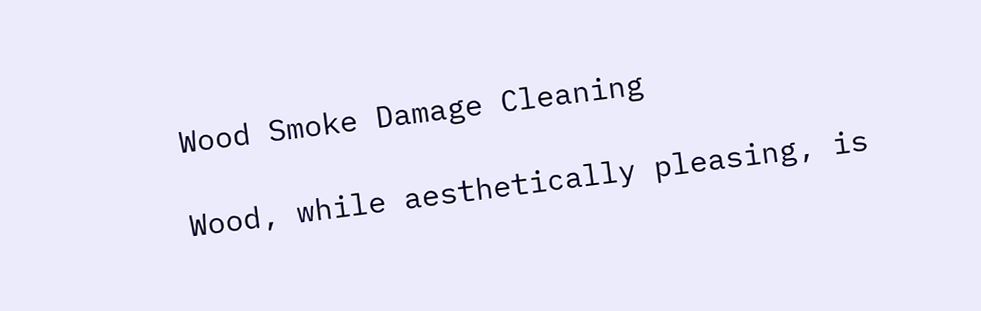Wood Smoke Damage Cleaning

Wood, while aesthetically pleasing, is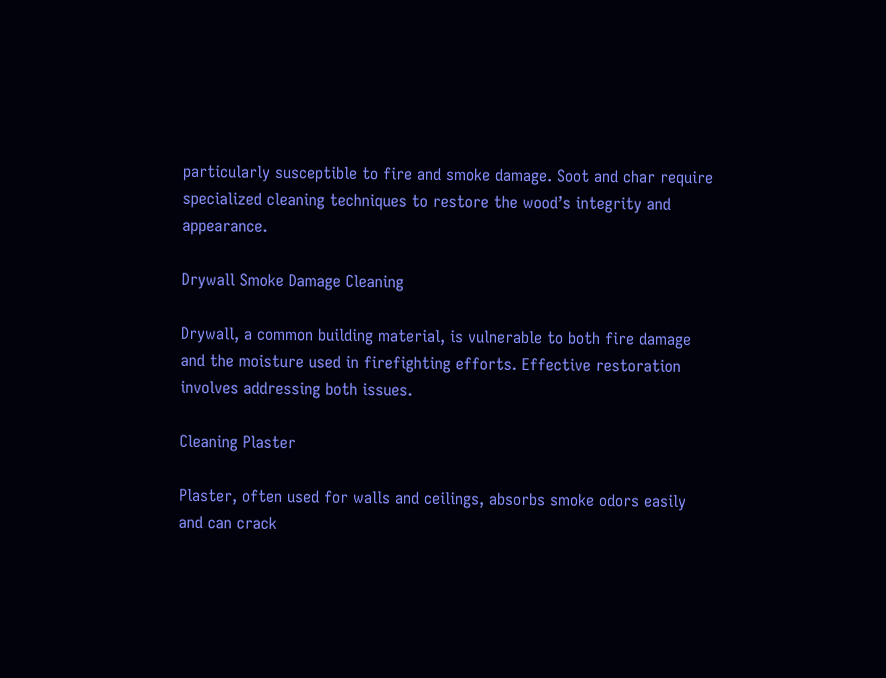particularly susceptible to fire and smoke damage. Soot and char require specialized cleaning techniques to restore the wood’s integrity and appearance.

Drywall Smoke Damage Cleaning

Drywall, a common building material, is vulnerable to both fire damage and the moisture used in firefighting efforts. Effective restoration involves addressing both issues.

Cleaning Plaster

Plaster, often used for walls and ceilings, absorbs smoke odors easily and can crack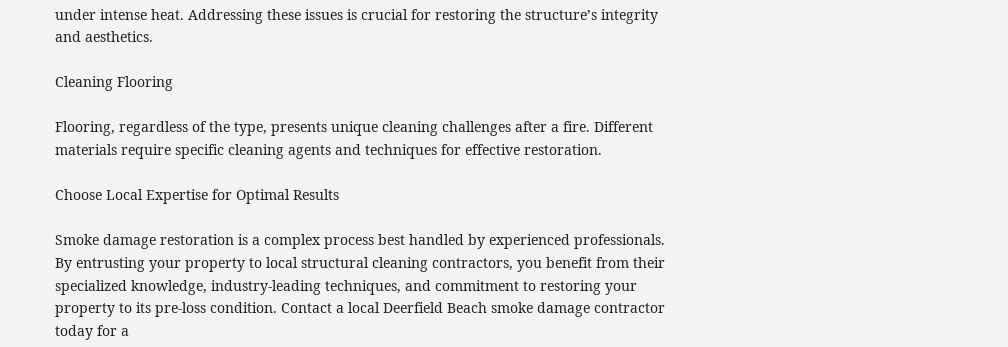under intense heat. Addressing these issues is crucial for restoring the structure’s integrity and aesthetics.

Cleaning Flooring

Flooring, regardless of the type, presents unique cleaning challenges after a fire. Different materials require specific cleaning agents and techniques for effective restoration.

Choose Local Expertise for Optimal Results

Smoke damage restoration is a complex process best handled by experienced professionals. By entrusting your property to local structural cleaning contractors, you benefit from their specialized knowledge, industry-leading techniques, and commitment to restoring your property to its pre-loss condition. Contact a local Deerfield Beach smoke damage contractor today for a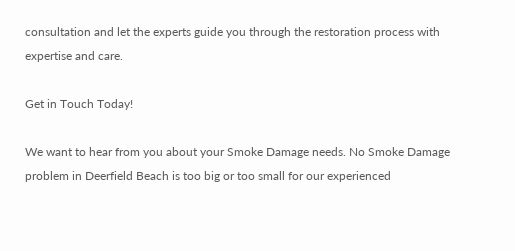consultation and let the experts guide you through the restoration process with expertise and care.

Get in Touch Today!

We want to hear from you about your Smoke Damage needs. No Smoke Damage problem in Deerfield Beach is too big or too small for our experienced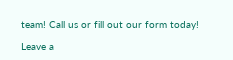team! Call us or fill out our form today!

Leave a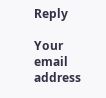Reply

Your email address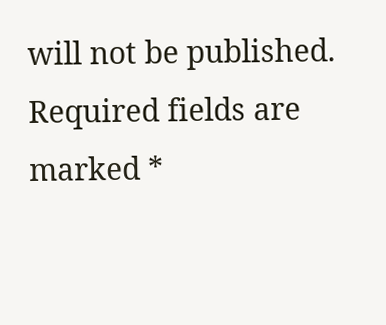will not be published. Required fields are marked *